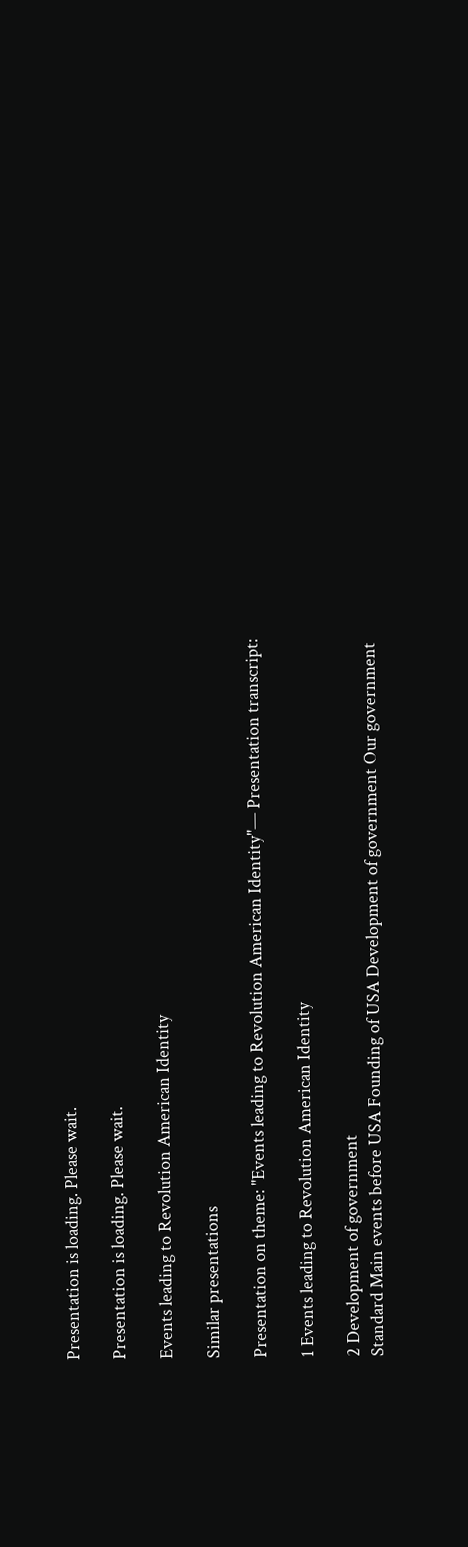Presentation is loading. Please wait.

Presentation is loading. Please wait.

Events leading to Revolution American Identity

Similar presentations

Presentation on theme: "Events leading to Revolution American Identity"— Presentation transcript:

1 Events leading to Revolution American Identity

2 Development of government
Standard Main events before USA Founding of USA Development of government Our government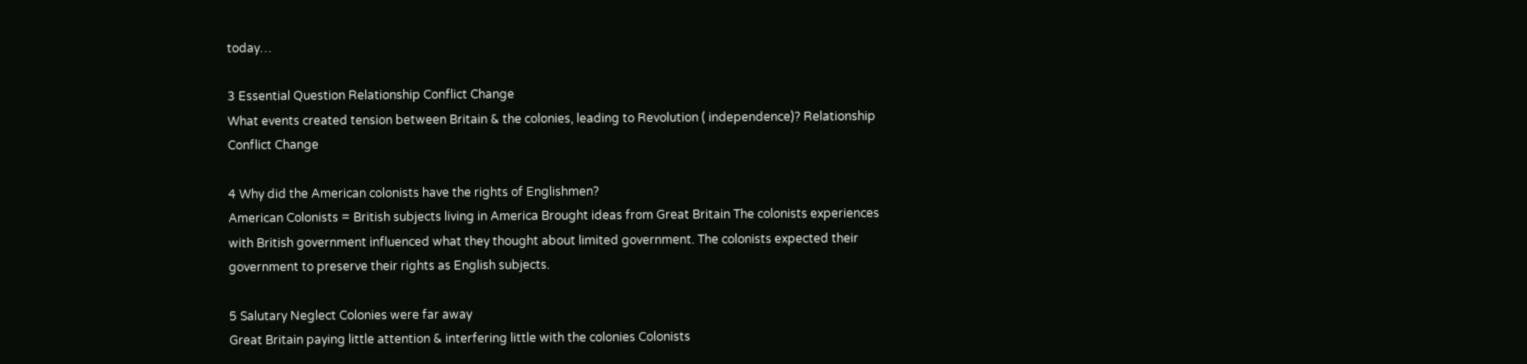today…

3 Essential Question Relationship Conflict Change
What events created tension between Britain & the colonies, leading to Revolution ( independence)? Relationship Conflict Change

4 Why did the American colonists have the rights of Englishmen?
American Colonists = British subjects living in America Brought ideas from Great Britain The colonists experiences with British government influenced what they thought about limited government. The colonists expected their government to preserve their rights as English subjects.

5 Salutary Neglect Colonies were far away
Great Britain paying little attention & interfering little with the colonies Colonists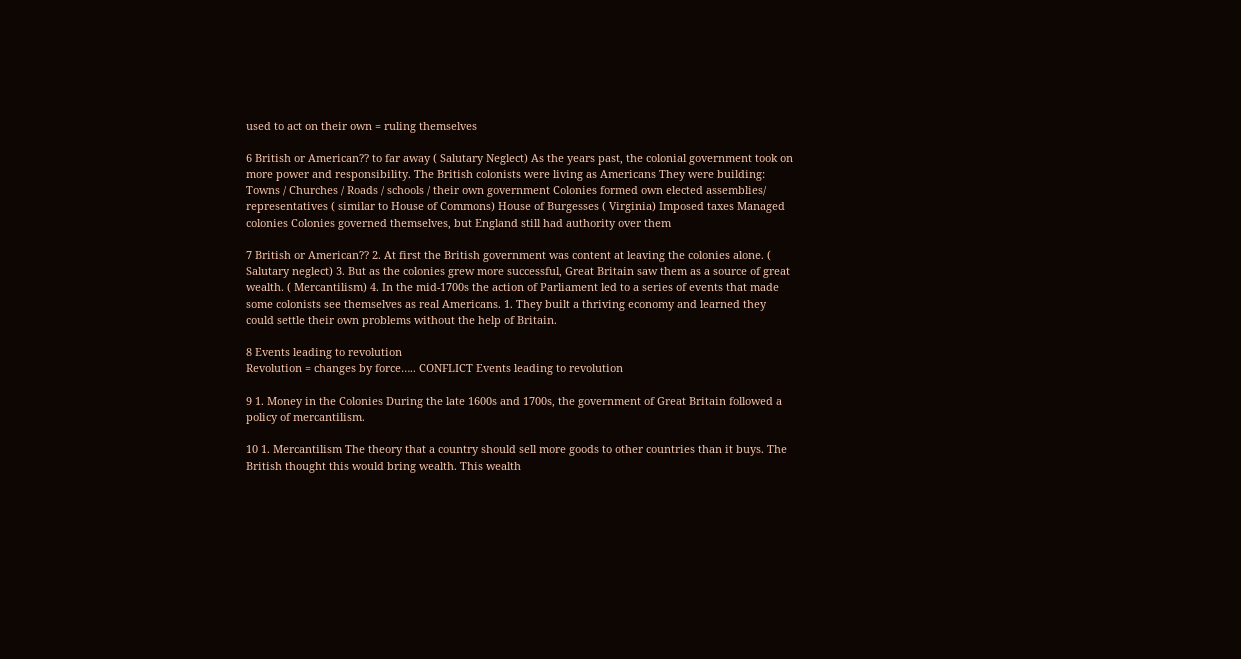used to act on their own = ruling themselves

6 British or American?? to far away ( Salutary Neglect) As the years past, the colonial government took on more power and responsibility. The British colonists were living as Americans They were building: Towns / Churches / Roads / schools / their own government Colonies formed own elected assemblies/ representatives ( similar to House of Commons) House of Burgesses ( Virginia) Imposed taxes Managed colonies Colonies governed themselves, but England still had authority over them

7 British or American?? 2. At first the British government was content at leaving the colonies alone. ( Salutary neglect) 3. But as the colonies grew more successful, Great Britain saw them as a source of great wealth. ( Mercantilism) 4. In the mid-1700s the action of Parliament led to a series of events that made some colonists see themselves as real Americans. 1. They built a thriving economy and learned they could settle their own problems without the help of Britain.

8 Events leading to revolution
Revolution = changes by force….. CONFLICT Events leading to revolution

9 1. Money in the Colonies During the late 1600s and 1700s, the government of Great Britain followed a policy of mercantilism.

10 1. Mercantilism The theory that a country should sell more goods to other countries than it buys. The British thought this would bring wealth. This wealth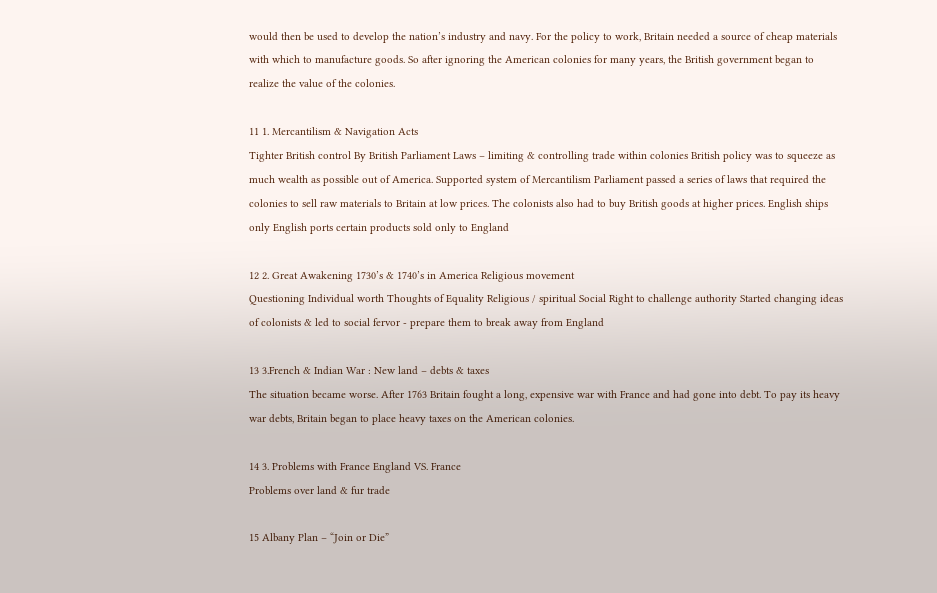would then be used to develop the nation’s industry and navy. For the policy to work, Britain needed a source of cheap materials with which to manufacture goods. So after ignoring the American colonies for many years, the British government began to realize the value of the colonies.

11 1. Mercantilism & Navigation Acts
Tighter British control By British Parliament Laws – limiting & controlling trade within colonies British policy was to squeeze as much wealth as possible out of America. Supported system of Mercantilism Parliament passed a series of laws that required the colonies to sell raw materials to Britain at low prices. The colonists also had to buy British goods at higher prices. English ships only English ports certain products sold only to England

12 2. Great Awakening 1730’s & 1740’s in America Religious movement
Questioning Individual worth Thoughts of Equality Religious / spiritual Social Right to challenge authority Started changing ideas of colonists & led to social fervor - prepare them to break away from England

13 3.French & Indian War : New land – debts & taxes
The situation became worse. After 1763 Britain fought a long, expensive war with France and had gone into debt. To pay its heavy war debts, Britain began to place heavy taxes on the American colonies.

14 3. Problems with France England VS. France
Problems over land & fur trade

15 Albany Plan – “Join or Die”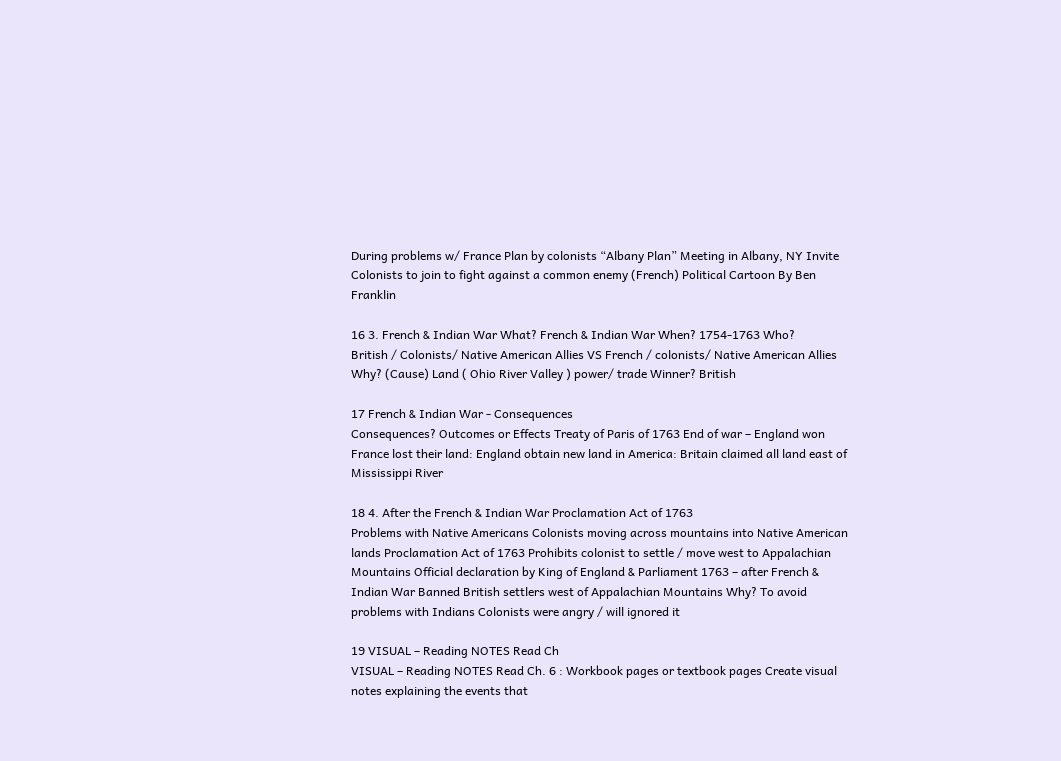During problems w/ France Plan by colonists “Albany Plan” Meeting in Albany, NY Invite Colonists to join to fight against a common enemy (French) Political Cartoon By Ben Franklin

16 3. French & Indian War What? French & Indian War When? 1754-1763 Who?
British / Colonists/ Native American Allies VS French / colonists/ Native American Allies Why? (Cause) Land ( Ohio River Valley ) power/ trade Winner? British

17 French & Indian War - Consequences
Consequences? Outcomes or Effects Treaty of Paris of 1763 End of war – England won France lost their land: England obtain new land in America: Britain claimed all land east of Mississippi River

18 4. After the French & Indian War Proclamation Act of 1763
Problems with Native Americans Colonists moving across mountains into Native American lands Proclamation Act of 1763 Prohibits colonist to settle / move west to Appalachian Mountains Official declaration by King of England & Parliament 1763 – after French & Indian War Banned British settlers west of Appalachian Mountains Why? To avoid problems with Indians Colonists were angry / will ignored it

19 VISUAL – Reading NOTES Read Ch
VISUAL – Reading NOTES Read Ch. 6 : Workbook pages or textbook pages Create visual notes explaining the events that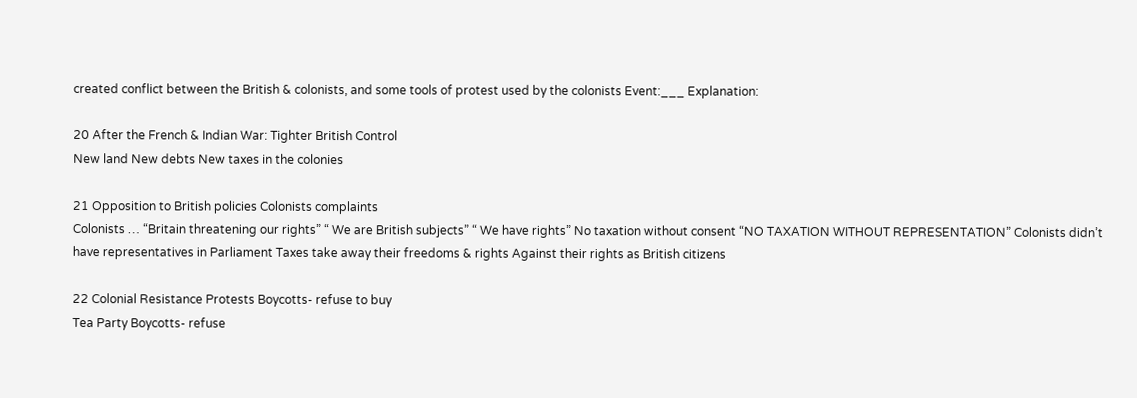created conflict between the British & colonists, and some tools of protest used by the colonists Event:___ Explanation:

20 After the French & Indian War: Tighter British Control
New land New debts New taxes in the colonies

21 Opposition to British policies Colonists complaints
Colonists … “Britain threatening our rights” “ We are British subjects” “ We have rights” No taxation without consent “NO TAXATION WITHOUT REPRESENTATION” Colonists didn’t have representatives in Parliament Taxes take away their freedoms & rights Against their rights as British citizens

22 Colonial Resistance Protests Boycotts- refuse to buy
Tea Party Boycotts- refuse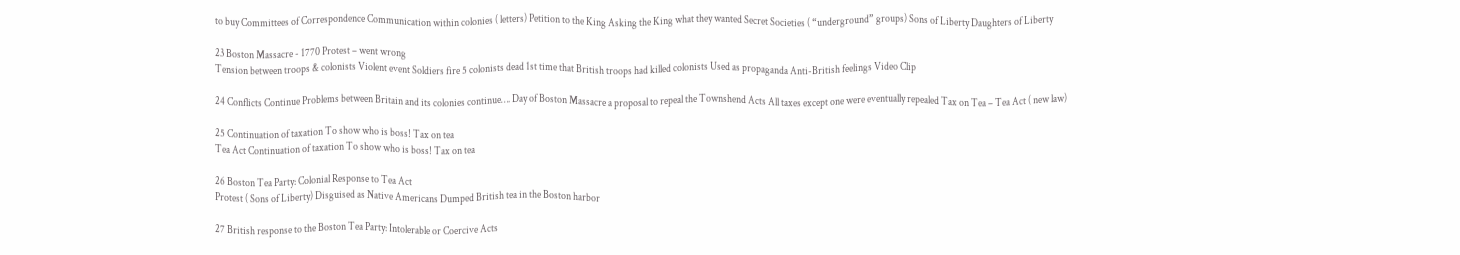to buy Committees of Correspondence Communication within colonies ( letters) Petition to the King Asking the King what they wanted Secret Societies ( “underground” groups) Sons of Liberty Daughters of Liberty

23 Boston Massacre - 1770 Protest – went wrong
Tension between troops & colonists Violent event Soldiers fire 5 colonists dead 1st time that British troops had killed colonists Used as propaganda Anti-British feelings Video Clip

24 Conflicts Continue Problems between Britain and its colonies continue…. Day of Boston Massacre a proposal to repeal the Townshend Acts All taxes except one were eventually repealed Tax on Tea – Tea Act ( new law)

25 Continuation of taxation To show who is boss! Tax on tea
Tea Act Continuation of taxation To show who is boss! Tax on tea

26 Boston Tea Party: Colonial Response to Tea Act
Protest ( Sons of Liberty) Disguised as Native Americans Dumped British tea in the Boston harbor

27 British response to the Boston Tea Party: Intolerable or Coercive Acts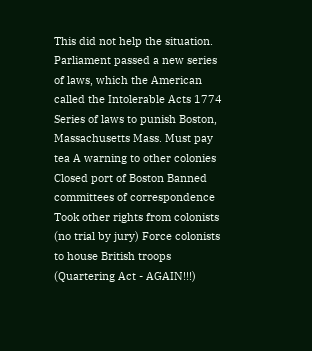This did not help the situation. Parliament passed a new series of laws, which the American called the Intolerable Acts 1774 Series of laws to punish Boston, Massachusetts Mass. Must pay tea A warning to other colonies Closed port of Boston Banned committees of correspondence Took other rights from colonists (no trial by jury) Force colonists to house British troops (Quartering Act - AGAIN!!!)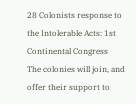28 Colonists response to the Intolerable Acts: 1st Continental Congress
The colonies will join, and offer their support to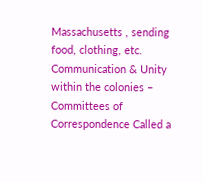Massachusetts , sending food, clothing, etc. Communication & Unity within the colonies – Committees of Correspondence Called a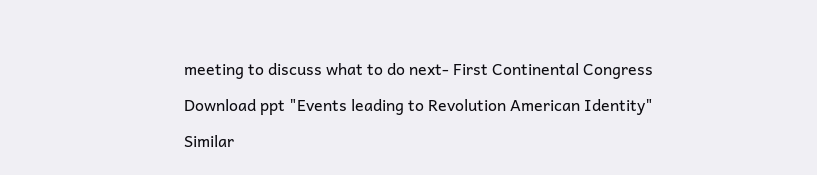meeting to discuss what to do next- First Continental Congress

Download ppt "Events leading to Revolution American Identity"

Similar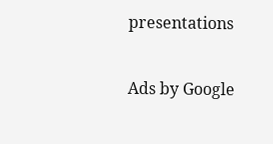presentations

Ads by Google